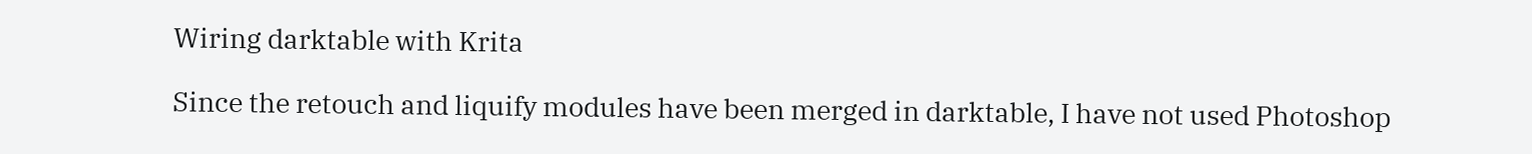Wiring darktable with Krita

Since the retouch and liquify modules have been merged in darktable, I have not used Photoshop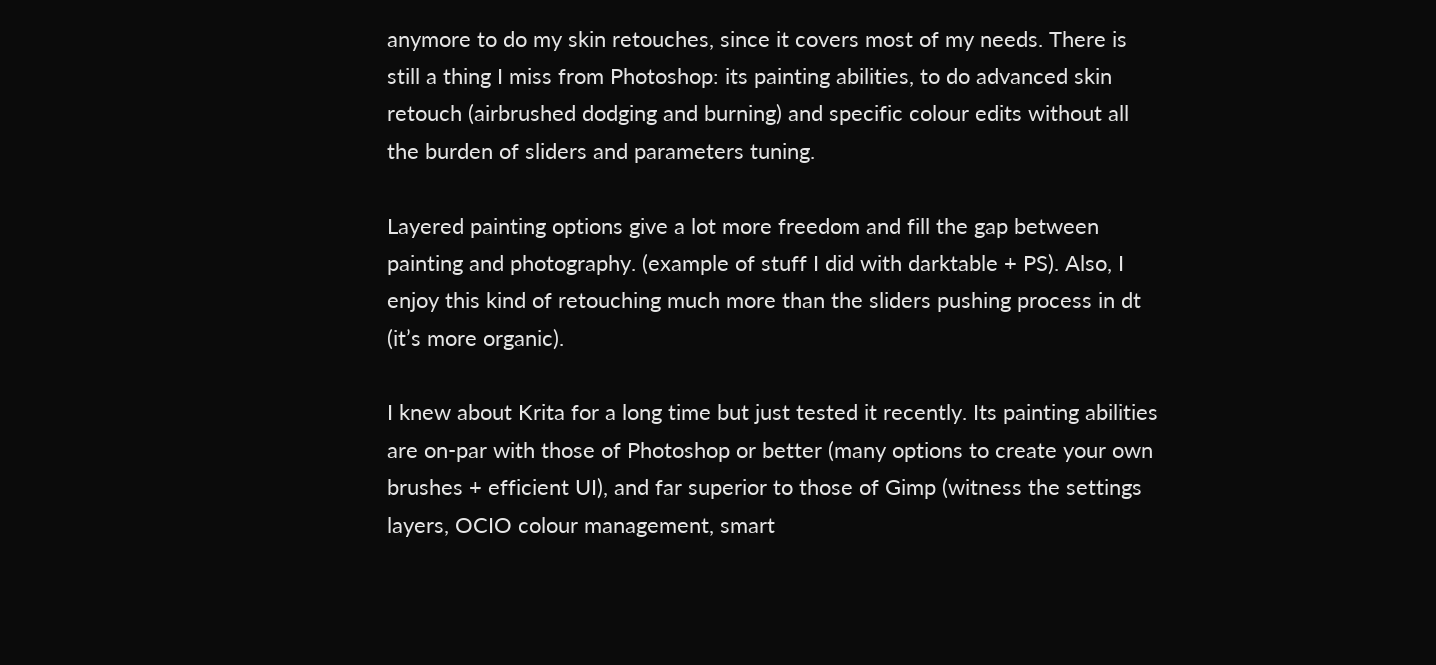anymore to do my skin retouches, since it covers most of my needs. There is still a thing I miss from Photoshop: its painting abilities, to do advanced skin retouch (airbrushed dodging and burning) and specific colour edits without all the burden of sliders and parameters tuning.

Layered painting options give a lot more freedom and fill the gap between painting and photography. (example of stuff I did with darktable + PS). Also, I enjoy this kind of retouching much more than the sliders pushing process in dt (it’s more organic).

I knew about Krita for a long time but just tested it recently. Its painting abilities are on-par with those of Photoshop or better (many options to create your own brushes + efficient UI), and far superior to those of Gimp (witness the settings layers, OCIO colour management, smart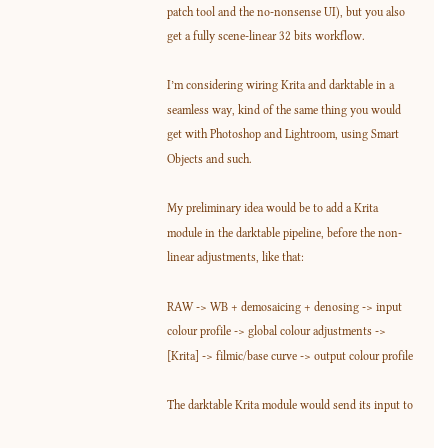patch tool and the no-nonsense UI), but you also get a fully scene-linear 32 bits workflow.

I’m considering wiring Krita and darktable in a seamless way, kind of the same thing you would get with Photoshop and Lightroom, using Smart Objects and such.

My preliminary idea would be to add a Krita module in the darktable pipeline, before the non-linear adjustments, like that:

RAW -> WB + demosaicing + denosing -> input colour profile -> global colour adjustments -> [Krita] -> filmic/base curve -> output colour profile

The darktable Krita module would send its input to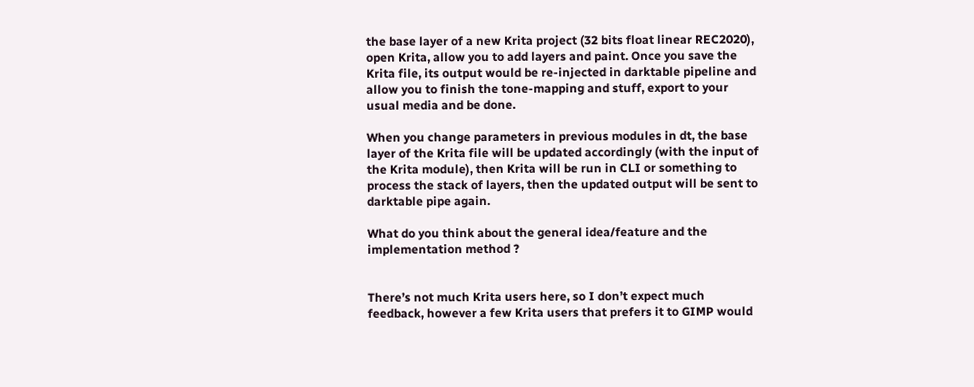the base layer of a new Krita project (32 bits float linear REC2020), open Krita, allow you to add layers and paint. Once you save the Krita file, its output would be re-injected in darktable pipeline and allow you to finish the tone-mapping and stuff, export to your usual media and be done.

When you change parameters in previous modules in dt, the base layer of the Krita file will be updated accordingly (with the input of the Krita module), then Krita will be run in CLI or something to process the stack of layers, then the updated output will be sent to darktable pipe again.

What do you think about the general idea/feature and the implementation method ?


There’s not much Krita users here, so I don’t expect much feedback, however a few Krita users that prefers it to GIMP would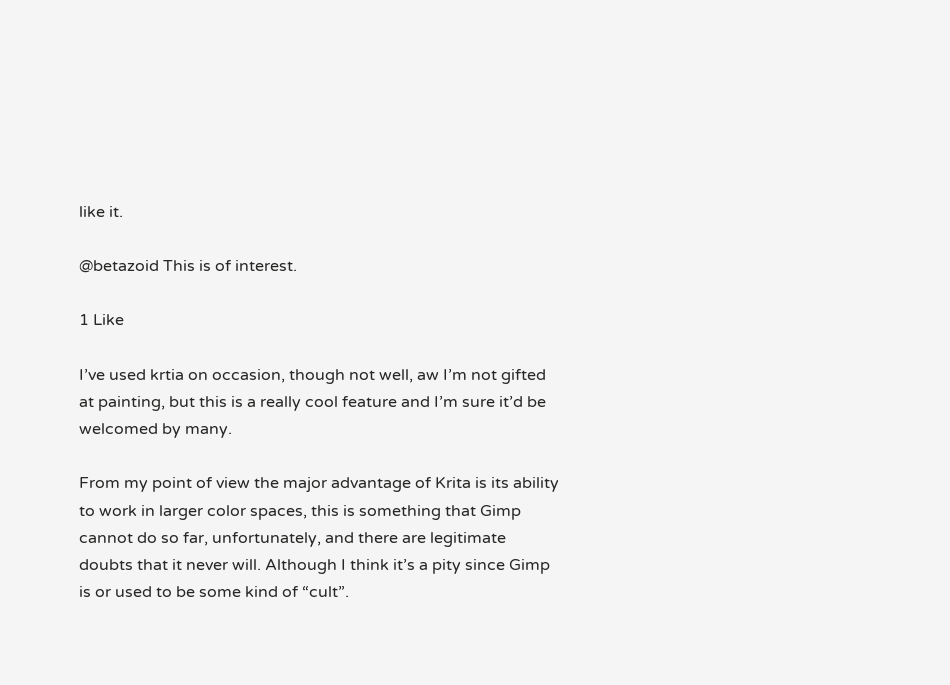like it.

@betazoid This is of interest.

1 Like

I’ve used krtia on occasion, though not well, aw I’m not gifted at painting, but this is a really cool feature and I’m sure it’d be welcomed by many.

From my point of view the major advantage of Krita is its ability to work in larger color spaces, this is something that Gimp cannot do so far, unfortunately, and there are legitimate doubts that it never will. Although I think it’s a pity since Gimp is or used to be some kind of “cult”.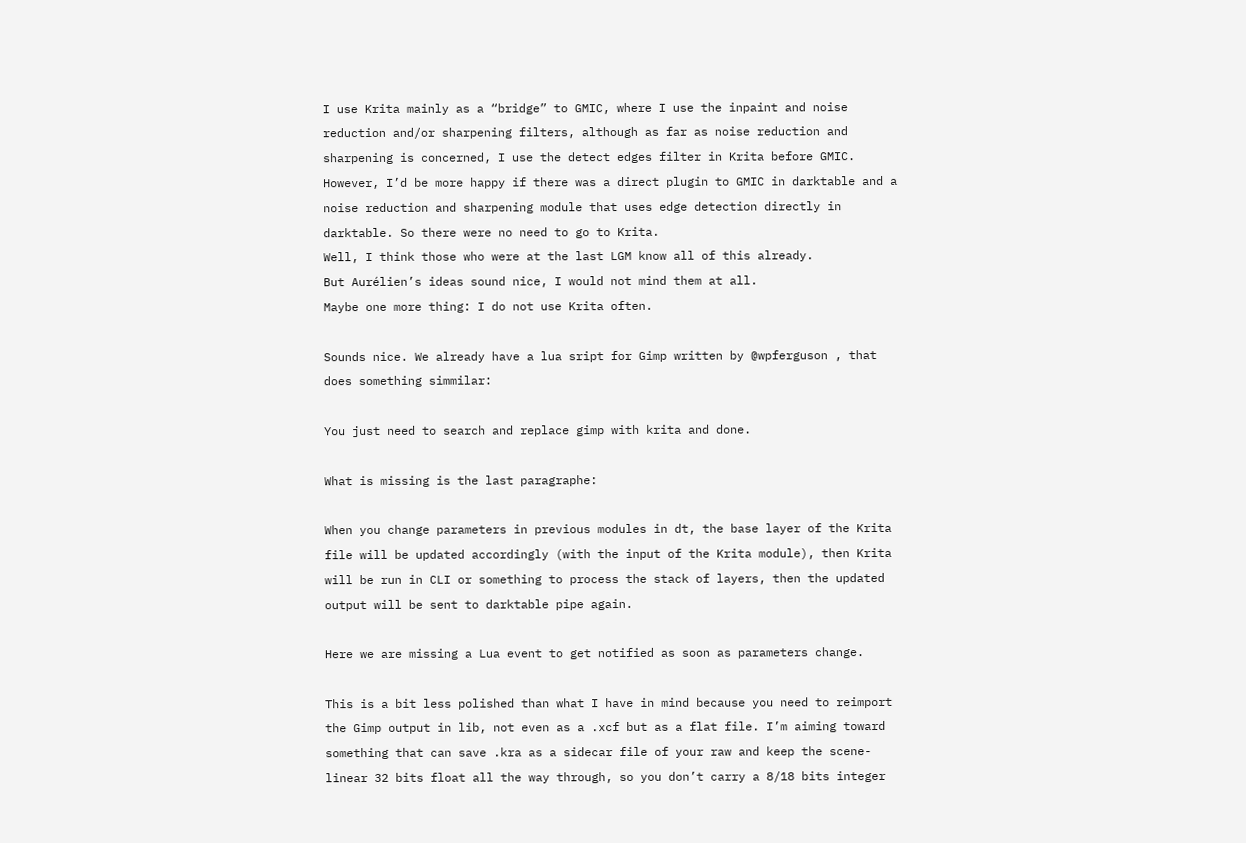I use Krita mainly as a “bridge” to GMIC, where I use the inpaint and noise reduction and/or sharpening filters, although as far as noise reduction and sharpening is concerned, I use the detect edges filter in Krita before GMIC.
However, I’d be more happy if there was a direct plugin to GMIC in darktable and a noise reduction and sharpening module that uses edge detection directly in darktable. So there were no need to go to Krita.
Well, I think those who were at the last LGM know all of this already.
But Aurélien’s ideas sound nice, I would not mind them at all.
Maybe one more thing: I do not use Krita often.

Sounds nice. We already have a lua sript for Gimp written by @wpferguson , that does something simmilar:

You just need to search and replace gimp with krita and done.

What is missing is the last paragraphe:

When you change parameters in previous modules in dt, the base layer of the Krita file will be updated accordingly (with the input of the Krita module), then Krita will be run in CLI or something to process the stack of layers, then the updated output will be sent to darktable pipe again.

Here we are missing a Lua event to get notified as soon as parameters change.

This is a bit less polished than what I have in mind because you need to reimport the Gimp output in lib, not even as a .xcf but as a flat file. I’m aiming toward something that can save .kra as a sidecar file of your raw and keep the scene-linear 32 bits float all the way through, so you don’t carry a 8/18 bits integer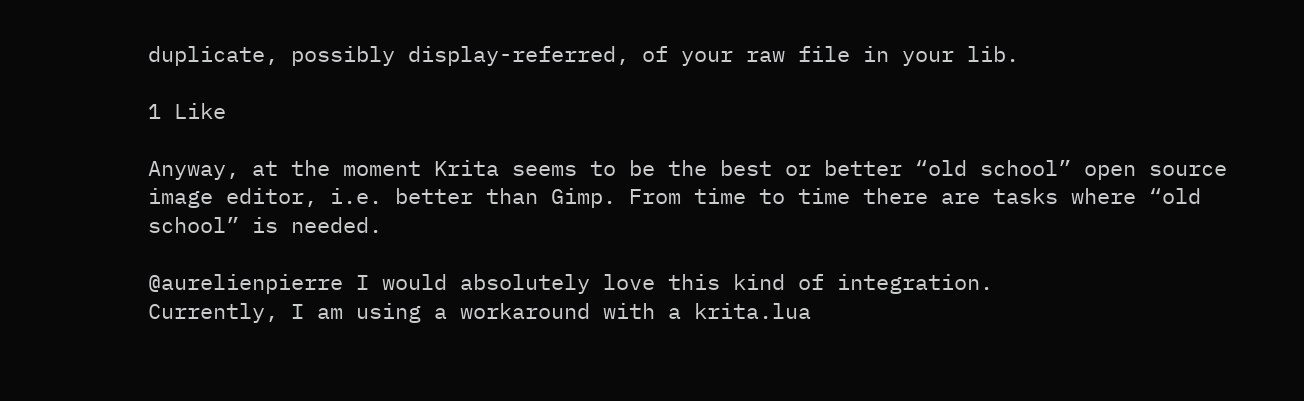duplicate, possibly display-referred, of your raw file in your lib.

1 Like

Anyway, at the moment Krita seems to be the best or better “old school” open source image editor, i.e. better than Gimp. From time to time there are tasks where “old school” is needed.

@aurelienpierre I would absolutely love this kind of integration.
Currently, I am using a workaround with a krita.lua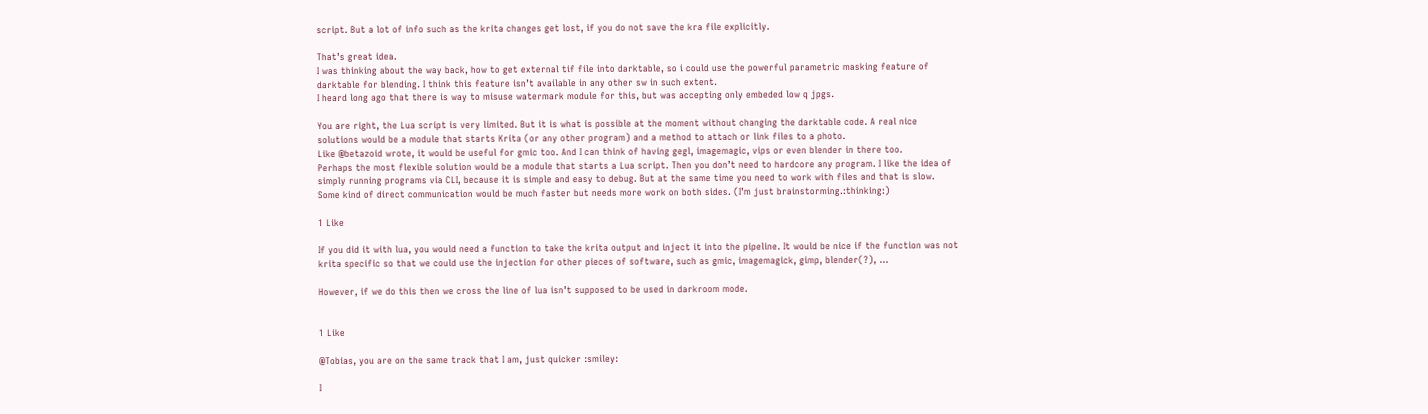script. But a lot of info such as the krita changes get lost, if you do not save the kra file explicitly.

That’s great idea.
I was thinking about the way back, how to get external tif file into darktable, so i could use the powerful parametric masking feature of darktable for blending. I think this feature isn’t available in any other sw in such extent.
I heard long ago that there is way to misuse watermark module for this, but was accepting only embeded low q jpgs.

You are right, the Lua script is very limited. But it is what is possible at the moment without changing the darktable code. A real nice solutions would be a module that starts Krita (or any other program) and a method to attach or link files to a photo.
Like @betazoid wrote, it would be useful for gmic too. And I can think of having gegl, imagemagic, vips or even blender in there too.
Perhaps the most flexible solution would be a module that starts a Lua script. Then you don’t need to hardcore any program. I like the idea of simply running programs via CLI, because it is simple and easy to debug. But at the same time you need to work with files and that is slow. Some kind of direct communication would be much faster but needs more work on both sides. (I’m just brainstorming.:thinking:)

1 Like

If you did it with lua, you would need a function to take the krita output and inject it into the pipeline. It would be nice if the function was not krita specific so that we could use the injection for other pieces of software, such as gmic, imagemagick, gimp, blender(?), …

However, if we do this then we cross the line of lua isn’t supposed to be used in darkroom mode.


1 Like

@Tobias, you are on the same track that I am, just quicker :smiley:

I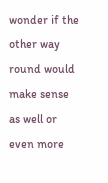wonder if the other way round would make sense as well or even more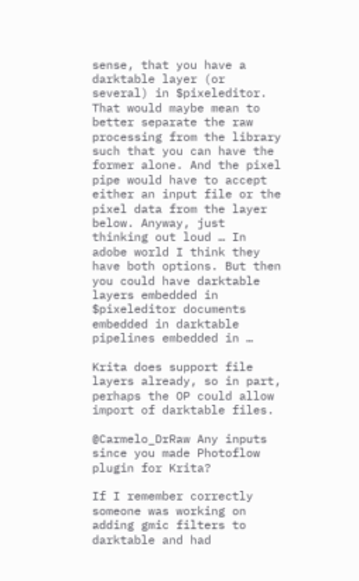sense, that you have a darktable layer (or several) in $pixeleditor. That would maybe mean to better separate the raw processing from the library such that you can have the former alone. And the pixel pipe would have to accept either an input file or the pixel data from the layer below. Anyway, just thinking out loud … In adobe world I think they have both options. But then you could have darktable layers embedded in $pixeleditor documents embedded in darktable pipelines embedded in …

Krita does support file layers already, so in part, perhaps the OP could allow import of darktable files.

@Carmelo_DrRaw Any inputs since you made Photoflow plugin for Krita?

If I remember correctly someone was working on adding gmic filters to darktable and had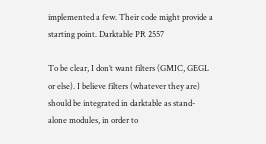implemented a few. Their code might provide a starting point. Darktable PR 2557

To be clear, I don’t want filters (GMIC, GEGL or else). I believe filters (whatever they are) should be integrated in darktable as stand-alone modules, in order to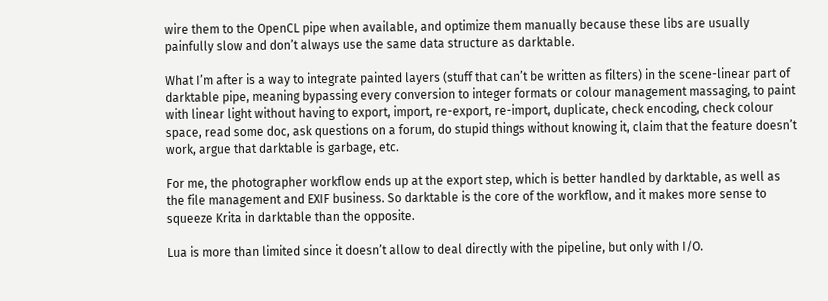wire them to the OpenCL pipe when available, and optimize them manually because these libs are usually painfully slow and don’t always use the same data structure as darktable.

What I’m after is a way to integrate painted layers (stuff that can’t be written as filters) in the scene-linear part of darktable pipe, meaning bypassing every conversion to integer formats or colour management massaging, to paint with linear light without having to export, import, re-export, re-import, duplicate, check encoding, check colour space, read some doc, ask questions on a forum, do stupid things without knowing it, claim that the feature doesn’t work, argue that darktable is garbage, etc.

For me, the photographer workflow ends up at the export step, which is better handled by darktable, as well as the file management and EXIF business. So darktable is the core of the workflow, and it makes more sense to squeeze Krita in darktable than the opposite.

Lua is more than limited since it doesn’t allow to deal directly with the pipeline, but only with I/O.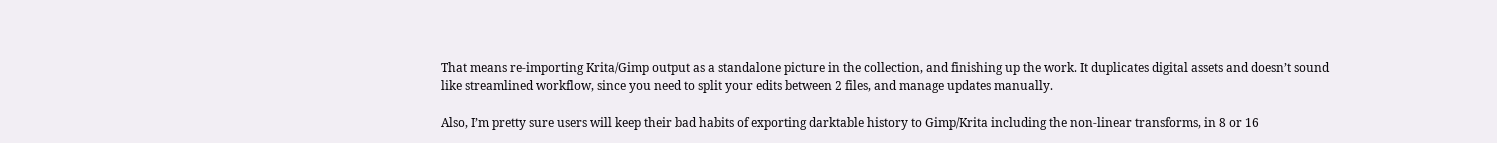That means re-importing Krita/Gimp output as a standalone picture in the collection, and finishing up the work. It duplicates digital assets and doesn’t sound like streamlined workflow, since you need to split your edits between 2 files, and manage updates manually.

Also, I’m pretty sure users will keep their bad habits of exporting darktable history to Gimp/Krita including the non-linear transforms, in 8 or 16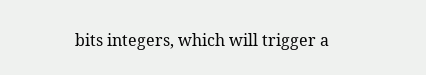bits integers, which will trigger a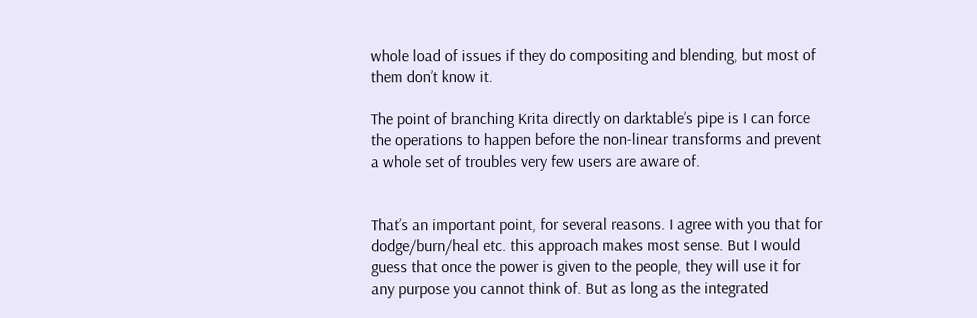whole load of issues if they do compositing and blending, but most of them don’t know it.

The point of branching Krita directly on darktable’s pipe is I can force the operations to happen before the non-linear transforms and prevent a whole set of troubles very few users are aware of.


That’s an important point, for several reasons. I agree with you that for dodge/burn/heal etc. this approach makes most sense. But I would guess that once the power is given to the people, they will use it for any purpose you cannot think of. But as long as the integrated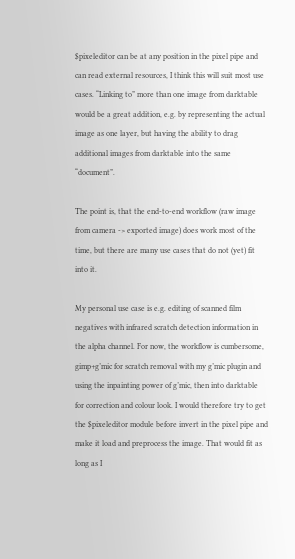$pixeleditor can be at any position in the pixel pipe and can read external resources, I think this will suit most use cases. “Linking to” more than one image from darktable would be a great addition, e.g. by representing the actual image as one layer, but having the ability to drag additional images from darktable into the same “document”.

The point is, that the end-to-end workflow (raw image from camera -> exported image) does work most of the time, but there are many use cases that do not (yet) fit into it.

My personal use case is e.g. editing of scanned film negatives with infrared scratch detection information in the alpha channel. For now, the workflow is cumbersome, gimp+g’mic for scratch removal with my g’mic plugin and using the inpainting power of g’mic, then into darktable for correction and colour look. I would therefore try to get the $pixeleditor module before invert in the pixel pipe and make it load and preprocess the image. That would fit as long as I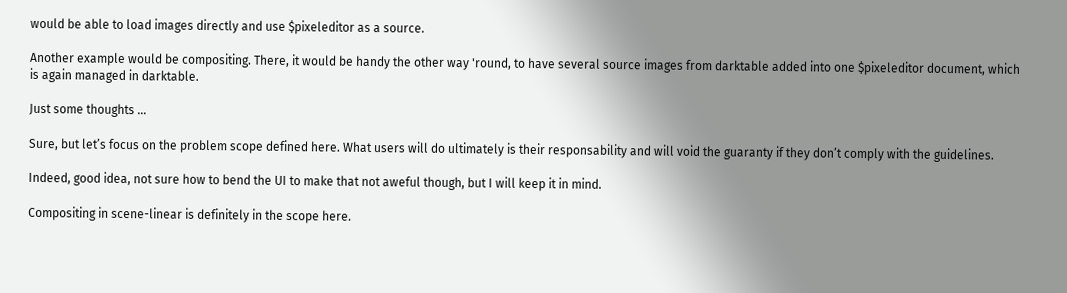would be able to load images directly and use $pixeleditor as a source.

Another example would be compositing. There, it would be handy the other way 'round, to have several source images from darktable added into one $pixeleditor document, which is again managed in darktable.

Just some thoughts …

Sure, but let’s focus on the problem scope defined here. What users will do ultimately is their responsability and will void the guaranty if they don’t comply with the guidelines.

Indeed, good idea, not sure how to bend the UI to make that not aweful though, but I will keep it in mind.

Compositing in scene-linear is definitely in the scope here.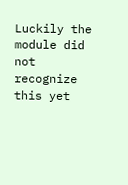Luckily the module did not recognize this yet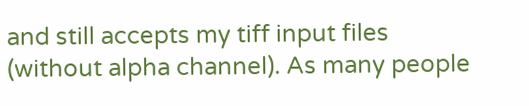and still accepts my tiff input files (without alpha channel). As many people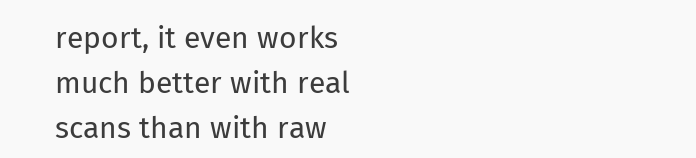report, it even works much better with real scans than with raw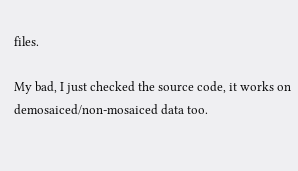files.

My bad, I just checked the source code, it works on demosaiced/non-mosaiced data too.